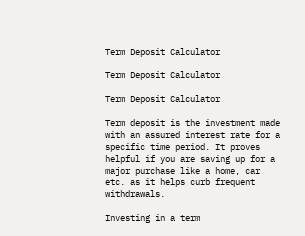Term Deposit Calculator

Term Deposit Calculator

Term Deposit Calculator

Term deposit is the investment made with an assured interest rate for a specific time period. It proves helpful if you are saving up for a major purchase like a home, car etc. as it helps curb frequent withdrawals.

Investing in a term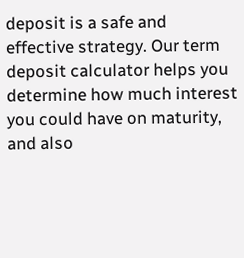deposit is a safe and effective strategy. Our term deposit calculator helps you determine how much interest you could have on maturity, and also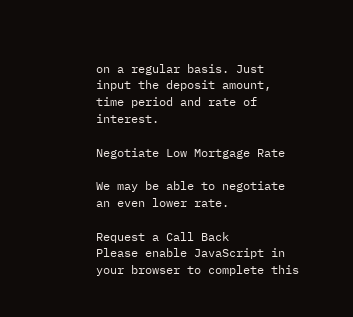on a regular basis. Just input the deposit amount, time period and rate of interest.

Negotiate Low Mortgage Rate

We may be able to negotiate an even lower rate.

Request a Call Back
Please enable JavaScript in your browser to complete this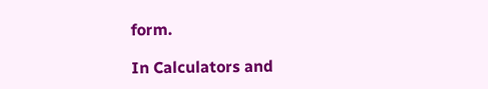form.

In Calculators and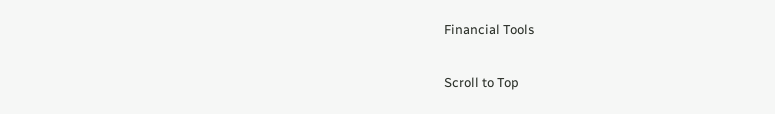Financial Tools

Scroll to Top